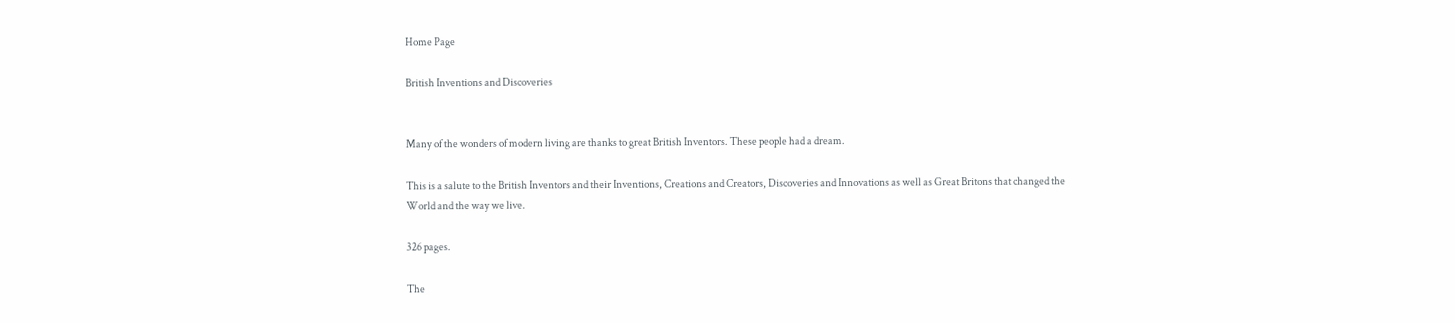Home Page

British Inventions and Discoveries


Many of the wonders of modern living are thanks to great British Inventors. These people had a dream.

This is a salute to the British Inventors and their Inventions, Creations and Creators, Discoveries and Innovations as well as Great Britons that changed the World and the way we live.

326 pages.

The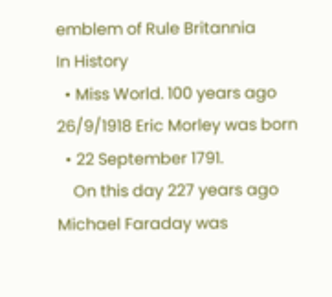emblem of Rule Britannia
In History
  • Miss World. 100 years ago 26/9/1918 Eric Morley was born
  • 22 September 1791.
    On this day 227 years ago Michael Faraday was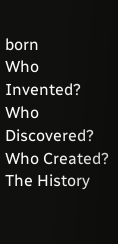born
Who Invented?
Who Discovered?
Who Created?
The History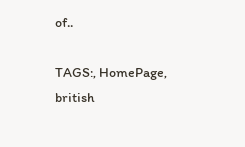of..

TAGS:, HomePage, british